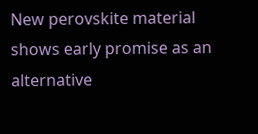New perovskite material shows early promise as an alternative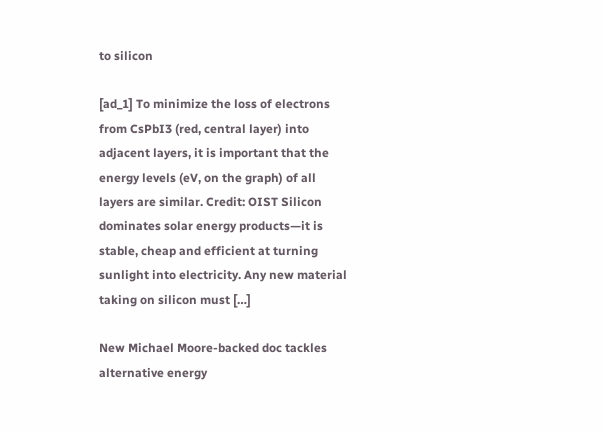to silicon

[ad_1] To minimize the loss of electrons from CsPbI3 (red, central layer) into adjacent layers, it is important that the energy levels (eV, on the graph) of all layers are similar. Credit: OIST Silicon dominates solar energy products—it is stable, cheap and efficient at turning sunlight into electricity. Any new material taking on silicon must […]

New Michael Moore-backed doc tackles alternative energy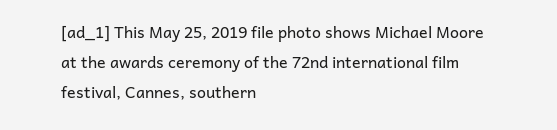[ad_1] This May 25, 2019 file photo shows Michael Moore at the awards ceremony of the 72nd international film festival, Cannes, southern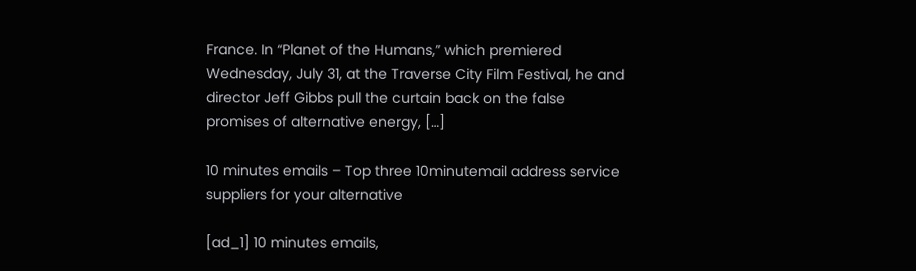France. In “Planet of the Humans,” which premiered Wednesday, July 31, at the Traverse City Film Festival, he and director Jeff Gibbs pull the curtain back on the false promises of alternative energy, […]

10 minutes emails – Top three 10minutemail address service suppliers for your alternative

[ad_1] 10 minutes emails,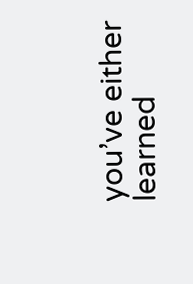you’ve either learned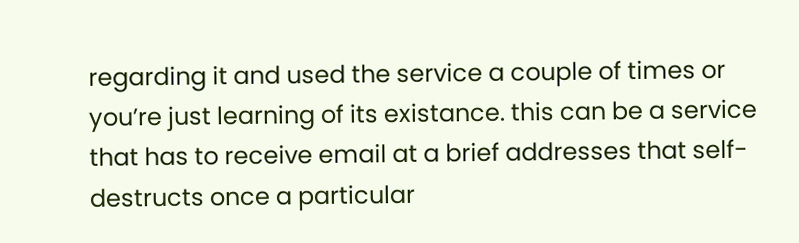regarding it and used the service a couple of times or you’re just learning of its existance. this can be a service that has to receive email at a brief addresses that self-destructs once a particular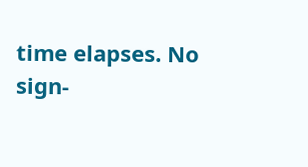time elapses. No sign-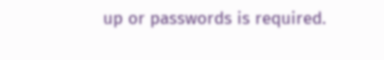up or passwords is required.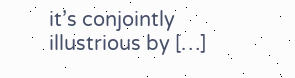it’s conjointly illustrious by […]